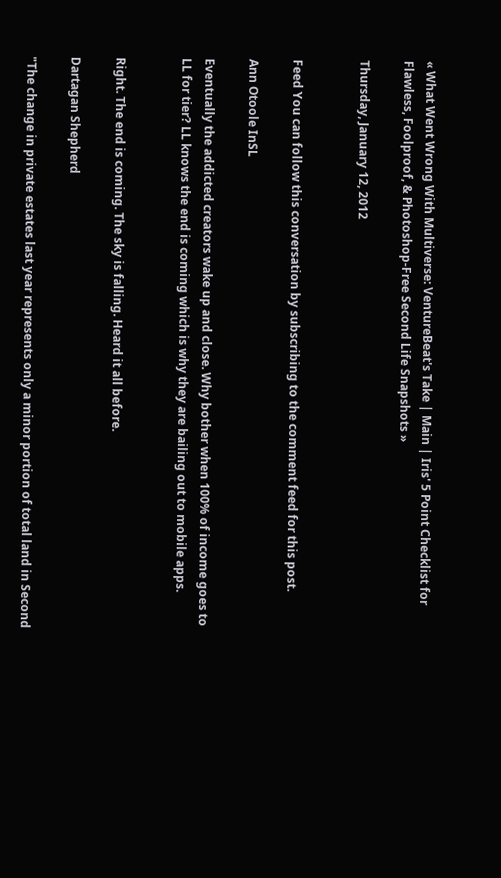« What Went Wrong With Multiverse: VentureBeat's Take | Main | Iris' 5 Point Checklist for Flawless, Foolproof, & Photoshop-Free Second Life Snapshots »

Thursday, January 12, 2012


Feed You can follow this conversation by subscribing to the comment feed for this post.

Ann Otoole InSL

Eventually the addicted creators wake up and close. Why bother when 100% of income goes to LL for tier? LL knows the end is coming which is why they are bailing out to mobile apps.


Right. The end is coming. The sky is falling. Heard it all before.

Dartagan Shepherd

"The change in private estates last year represents only a minor portion of total land in Second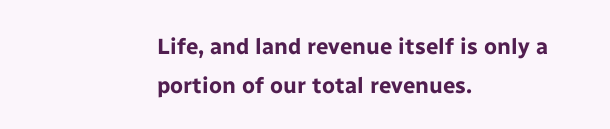Life, and land revenue itself is only a portion of our total revenues.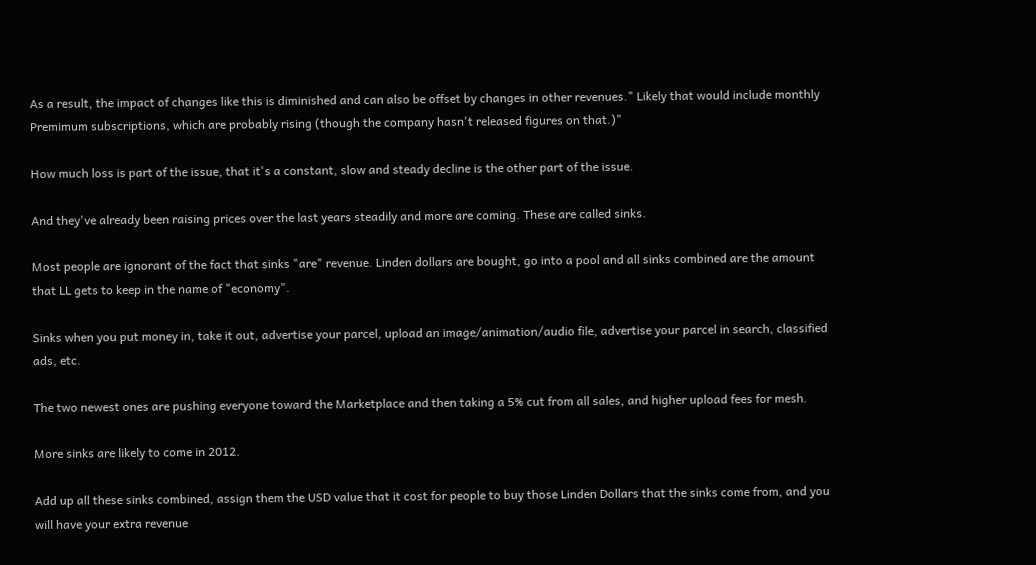As a result, the impact of changes like this is diminished and can also be offset by changes in other revenues." Likely that would include monthly Premimum subscriptions, which are probably rising (though the company hasn't released figures on that.)"

How much loss is part of the issue, that it's a constant, slow and steady decline is the other part of the issue.

And they've already been raising prices over the last years steadily and more are coming. These are called sinks.

Most people are ignorant of the fact that sinks "are" revenue. Linden dollars are bought, go into a pool and all sinks combined are the amount that LL gets to keep in the name of "economy".

Sinks when you put money in, take it out, advertise your parcel, upload an image/animation/audio file, advertise your parcel in search, classified ads, etc.

The two newest ones are pushing everyone toward the Marketplace and then taking a 5% cut from all sales, and higher upload fees for mesh.

More sinks are likely to come in 2012.

Add up all these sinks combined, assign them the USD value that it cost for people to buy those Linden Dollars that the sinks come from, and you will have your extra revenue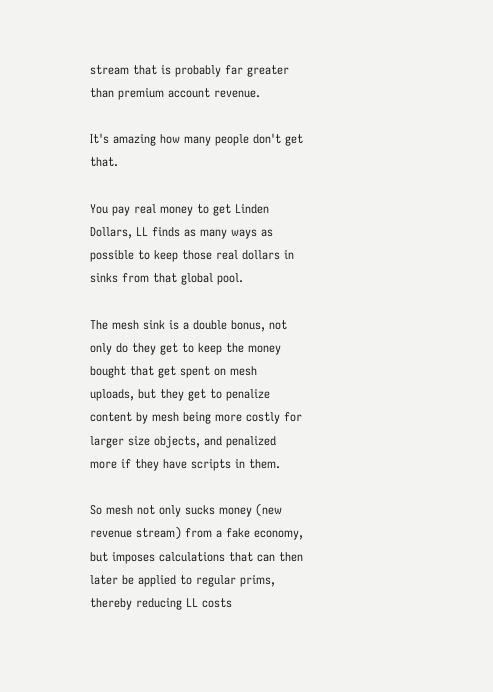stream that is probably far greater than premium account revenue.

It's amazing how many people don't get that.

You pay real money to get Linden Dollars, LL finds as many ways as possible to keep those real dollars in sinks from that global pool.

The mesh sink is a double bonus, not only do they get to keep the money bought that get spent on mesh uploads, but they get to penalize content by mesh being more costly for larger size objects, and penalized more if they have scripts in them.

So mesh not only sucks money (new revenue stream) from a fake economy, but imposes calculations that can then later be applied to regular prims, thereby reducing LL costs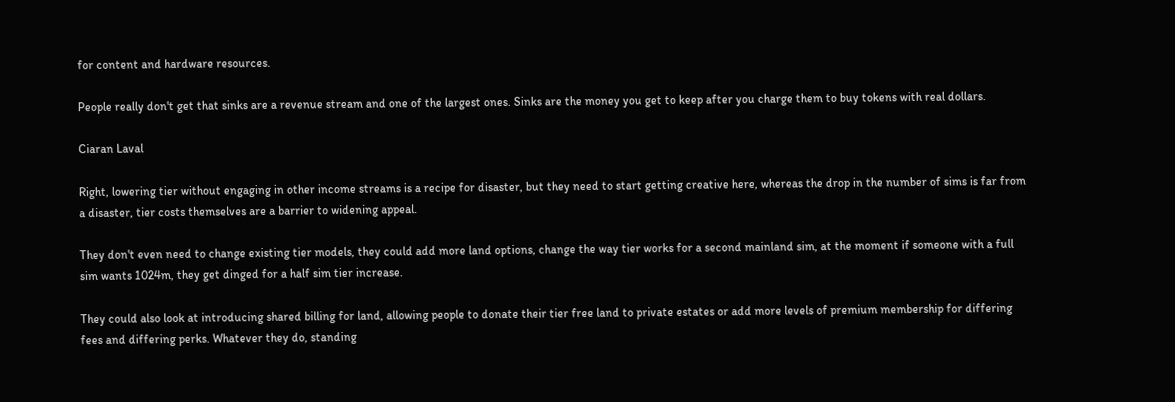for content and hardware resources.

People really don't get that sinks are a revenue stream and one of the largest ones. Sinks are the money you get to keep after you charge them to buy tokens with real dollars.

Ciaran Laval

Right, lowering tier without engaging in other income streams is a recipe for disaster, but they need to start getting creative here, whereas the drop in the number of sims is far from a disaster, tier costs themselves are a barrier to widening appeal.

They don't even need to change existing tier models, they could add more land options, change the way tier works for a second mainland sim, at the moment if someone with a full sim wants 1024m, they get dinged for a half sim tier increase.

They could also look at introducing shared billing for land, allowing people to donate their tier free land to private estates or add more levels of premium membership for differing fees and differing perks. Whatever they do, standing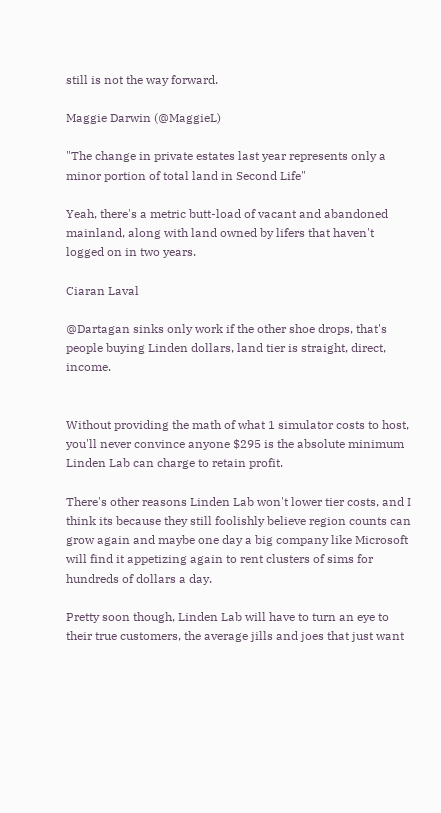still is not the way forward.

Maggie Darwin (@MaggieL)

"The change in private estates last year represents only a minor portion of total land in Second Life"

Yeah, there's a metric butt-load of vacant and abandoned mainland, along with land owned by lifers that haven't logged on in two years.

Ciaran Laval

@Dartagan sinks only work if the other shoe drops, that's people buying Linden dollars, land tier is straight, direct, income.


Without providing the math of what 1 simulator costs to host, you'll never convince anyone $295 is the absolute minimum Linden Lab can charge to retain profit.

There's other reasons Linden Lab won't lower tier costs, and I think its because they still foolishly believe region counts can grow again and maybe one day a big company like Microsoft will find it appetizing again to rent clusters of sims for hundreds of dollars a day.

Pretty soon though, Linden Lab will have to turn an eye to their true customers, the average jills and joes that just want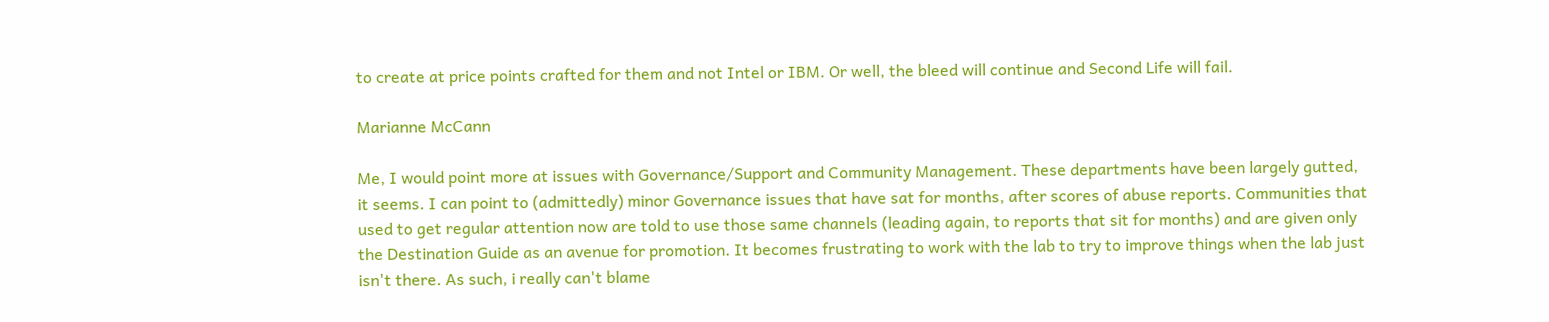to create at price points crafted for them and not Intel or IBM. Or well, the bleed will continue and Second Life will fail.

Marianne McCann

Me, I would point more at issues with Governance/Support and Community Management. These departments have been largely gutted, it seems. I can point to (admittedly) minor Governance issues that have sat for months, after scores of abuse reports. Communities that used to get regular attention now are told to use those same channels (leading again, to reports that sit for months) and are given only the Destination Guide as an avenue for promotion. It becomes frustrating to work with the lab to try to improve things when the lab just isn't there. As such, i really can't blame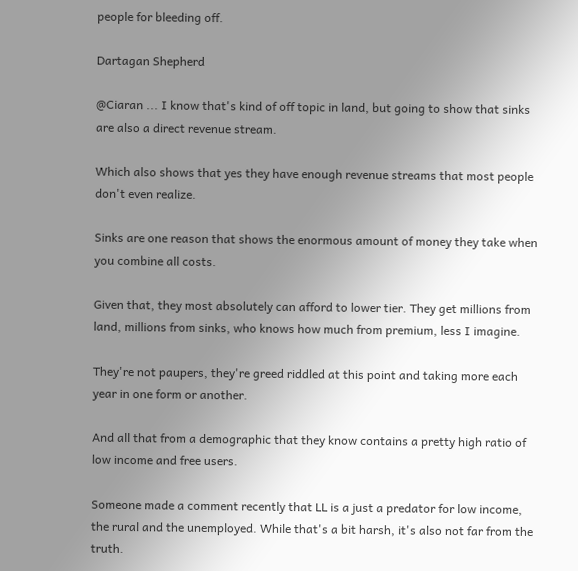people for bleeding off.

Dartagan Shepherd

@Ciaran ... I know that's kind of off topic in land, but going to show that sinks are also a direct revenue stream.

Which also shows that yes they have enough revenue streams that most people don't even realize.

Sinks are one reason that shows the enormous amount of money they take when you combine all costs.

Given that, they most absolutely can afford to lower tier. They get millions from land, millions from sinks, who knows how much from premium, less I imagine.

They're not paupers, they're greed riddled at this point and taking more each year in one form or another.

And all that from a demographic that they know contains a pretty high ratio of low income and free users.

Someone made a comment recently that LL is a just a predator for low income, the rural and the unemployed. While that's a bit harsh, it's also not far from the truth.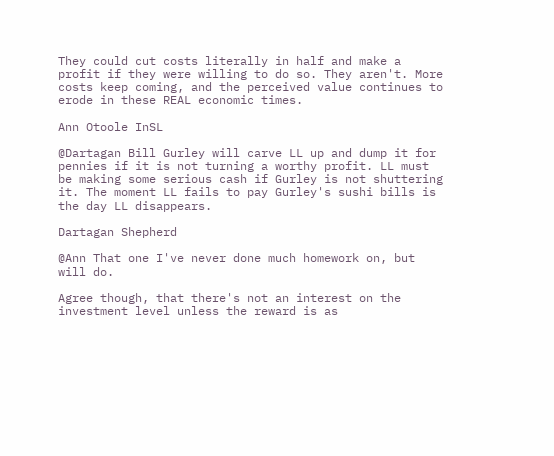They could cut costs literally in half and make a profit if they were willing to do so. They aren't. More costs keep coming, and the perceived value continues to erode in these REAL economic times.

Ann Otoole InSL

@Dartagan Bill Gurley will carve LL up and dump it for pennies if it is not turning a worthy profit. LL must be making some serious cash if Gurley is not shuttering it. The moment LL fails to pay Gurley's sushi bills is the day LL disappears.

Dartagan Shepherd

@Ann That one I've never done much homework on, but will do.

Agree though, that there's not an interest on the investment level unless the reward is as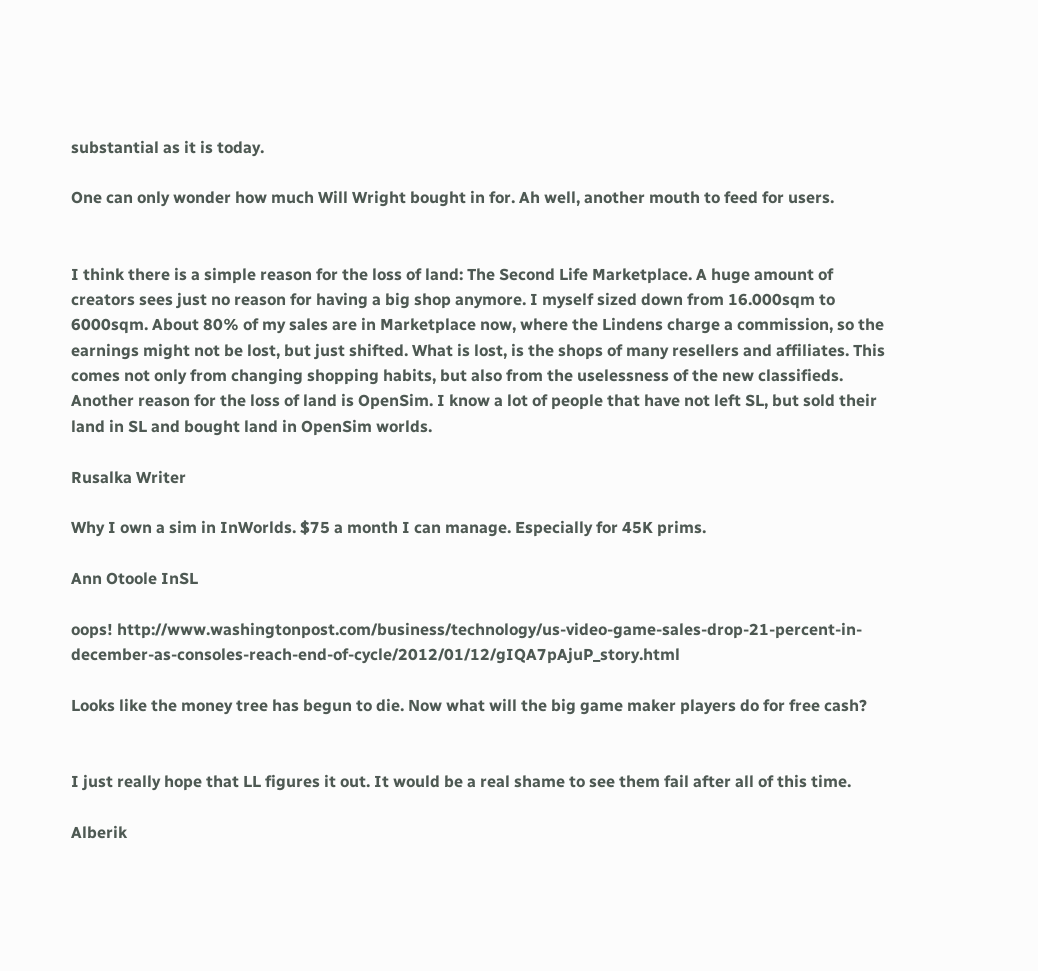substantial as it is today.

One can only wonder how much Will Wright bought in for. Ah well, another mouth to feed for users.


I think there is a simple reason for the loss of land: The Second Life Marketplace. A huge amount of creators sees just no reason for having a big shop anymore. I myself sized down from 16.000sqm to 6000sqm. About 80% of my sales are in Marketplace now, where the Lindens charge a commission, so the earnings might not be lost, but just shifted. What is lost, is the shops of many resellers and affiliates. This comes not only from changing shopping habits, but also from the uselessness of the new classifieds.
Another reason for the loss of land is OpenSim. I know a lot of people that have not left SL, but sold their land in SL and bought land in OpenSim worlds.

Rusalka Writer

Why I own a sim in InWorlds. $75 a month I can manage. Especially for 45K prims.

Ann Otoole InSL

oops! http://www.washingtonpost.com/business/technology/us-video-game-sales-drop-21-percent-in-december-as-consoles-reach-end-of-cycle/2012/01/12/gIQA7pAjuP_story.html

Looks like the money tree has begun to die. Now what will the big game maker players do for free cash?


I just really hope that LL figures it out. It would be a real shame to see them fail after all of this time.

Alberik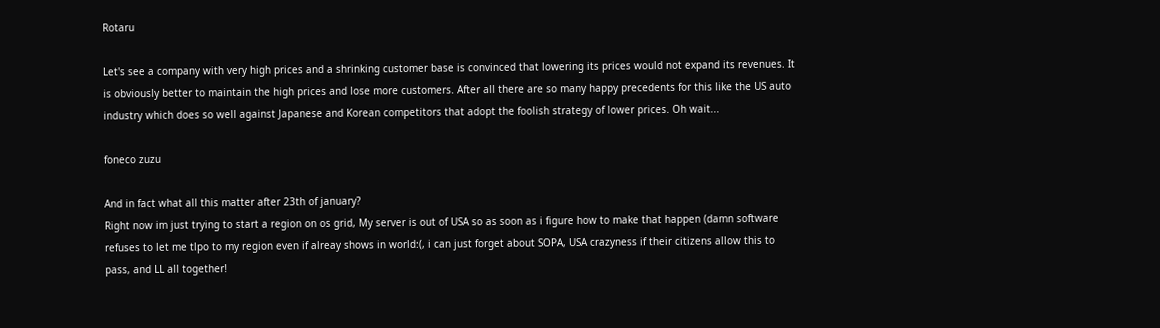Rotaru

Let's see a company with very high prices and a shrinking customer base is convinced that lowering its prices would not expand its revenues. It is obviously better to maintain the high prices and lose more customers. After all there are so many happy precedents for this like the US auto industry which does so well against Japanese and Korean competitors that adopt the foolish strategy of lower prices. Oh wait...

foneco zuzu

And in fact what all this matter after 23th of january?
Right now im just trying to start a region on os grid, My server is out of USA so as soon as i figure how to make that happen (damn software refuses to let me tlpo to my region even if alreay shows in world:(, i can just forget about SOPA, USA crazyness if their citizens allow this to pass, and LL all together!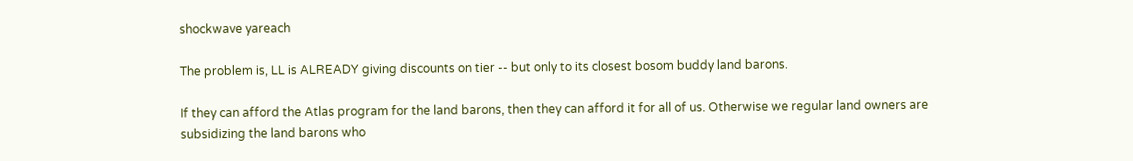shockwave yareach

The problem is, LL is ALREADY giving discounts on tier -- but only to its closest bosom buddy land barons.

If they can afford the Atlas program for the land barons, then they can afford it for all of us. Otherwise we regular land owners are subsidizing the land barons who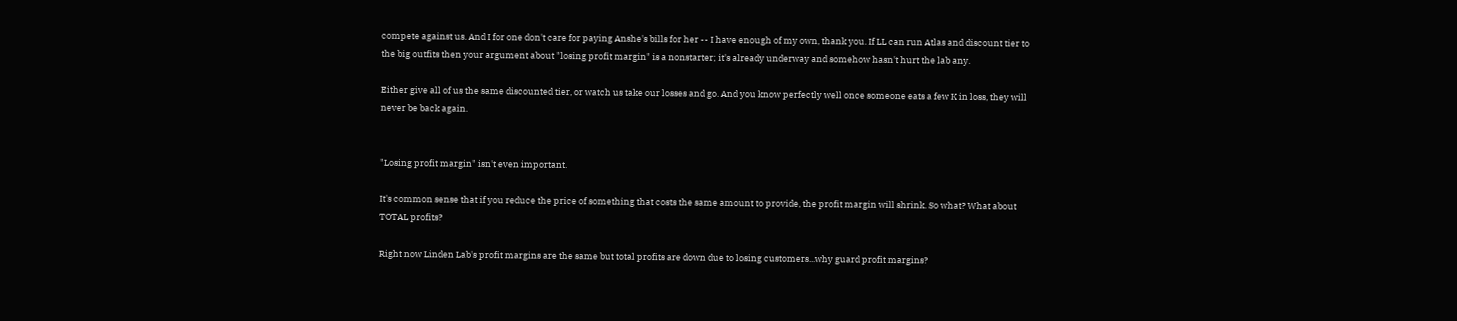compete against us. And I for one don't care for paying Anshe's bills for her -- I have enough of my own, thank you. If LL can run Atlas and discount tier to the big outfits then your argument about "losing profit margin" is a nonstarter; it's already underway and somehow hasn't hurt the lab any.

Either give all of us the same discounted tier, or watch us take our losses and go. And you know perfectly well once someone eats a few K in loss, they will never be back again.


"Losing profit margin" isn't even important.

It's common sense that if you reduce the price of something that costs the same amount to provide, the profit margin will shrink. So what? What about TOTAL profits?

Right now Linden Lab's profit margins are the same but total profits are down due to losing customers...why guard profit margins?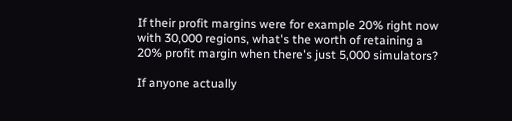If their profit margins were for example 20% right now with 30,000 regions, what's the worth of retaining a 20% profit margin when there's just 5,000 simulators?

If anyone actually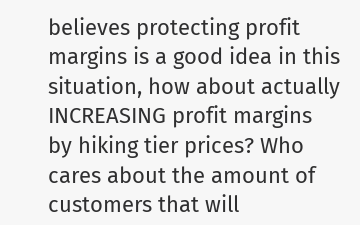believes protecting profit margins is a good idea in this situation, how about actually INCREASING profit margins by hiking tier prices? Who cares about the amount of customers that will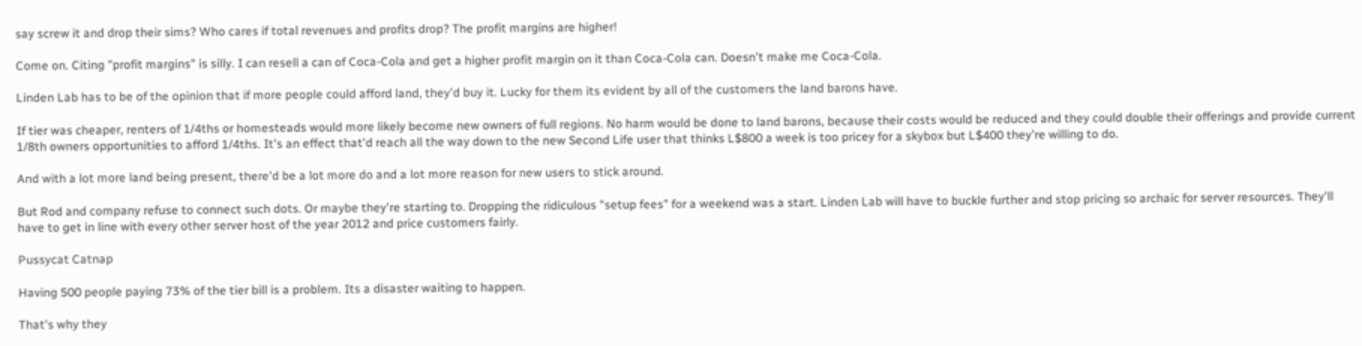say screw it and drop their sims? Who cares if total revenues and profits drop? The profit margins are higher!

Come on. Citing "profit margins" is silly. I can resell a can of Coca-Cola and get a higher profit margin on it than Coca-Cola can. Doesn't make me Coca-Cola.

Linden Lab has to be of the opinion that if more people could afford land, they'd buy it. Lucky for them its evident by all of the customers the land barons have.

If tier was cheaper, renters of 1/4ths or homesteads would more likely become new owners of full regions. No harm would be done to land barons, because their costs would be reduced and they could double their offerings and provide current 1/8th owners opportunities to afford 1/4ths. It's an effect that'd reach all the way down to the new Second Life user that thinks L$800 a week is too pricey for a skybox but L$400 they're willing to do.

And with a lot more land being present, there'd be a lot more do and a lot more reason for new users to stick around.

But Rod and company refuse to connect such dots. Or maybe they're starting to. Dropping the ridiculous "setup fees" for a weekend was a start. Linden Lab will have to buckle further and stop pricing so archaic for server resources. They'll have to get in line with every other server host of the year 2012 and price customers fairly.

Pussycat Catnap

Having 500 people paying 73% of the tier bill is a problem. Its a disaster waiting to happen.

That's why they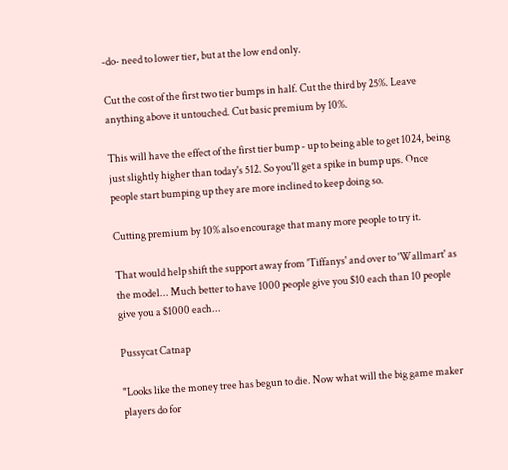-do- need to lower tier, but at the low end only.

Cut the cost of the first two tier bumps in half. Cut the third by 25%. Leave anything above it untouched. Cut basic premium by 10%.

This will have the effect of the first tier bump - up to being able to get 1024, being just slightly higher than today's 512. So you'll get a spike in bump ups. Once people start bumping up they are more inclined to keep doing so.

Cutting premium by 10% also encourage that many more people to try it.

That would help shift the support away from 'Tiffanys' and over to 'Wallmart' as the model... Much better to have 1000 people give you $10 each than 10 people give you a $1000 each...

Pussycat Catnap

"Looks like the money tree has begun to die. Now what will the big game maker players do for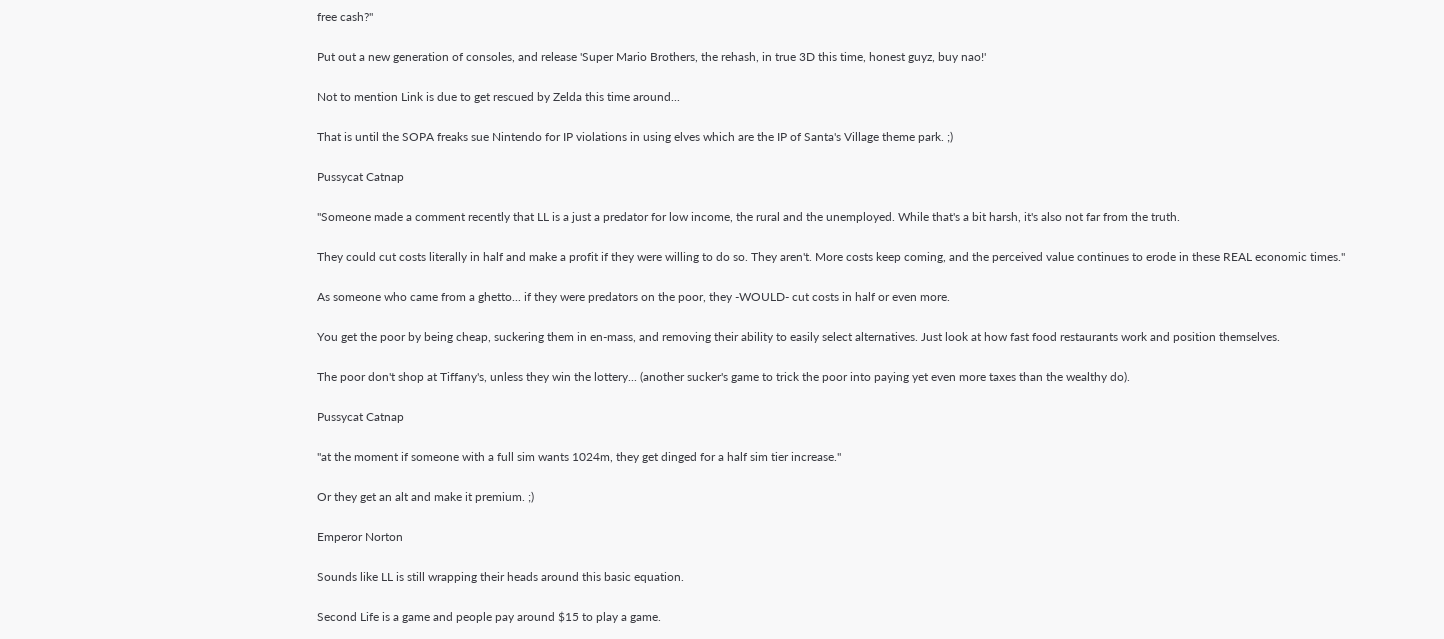free cash?"

Put out a new generation of consoles, and release 'Super Mario Brothers, the rehash, in true 3D this time, honest guyz, buy nao!'

Not to mention Link is due to get rescued by Zelda this time around...

That is until the SOPA freaks sue Nintendo for IP violations in using elves which are the IP of Santa's Village theme park. ;)

Pussycat Catnap

"Someone made a comment recently that LL is a just a predator for low income, the rural and the unemployed. While that's a bit harsh, it's also not far from the truth.

They could cut costs literally in half and make a profit if they were willing to do so. They aren't. More costs keep coming, and the perceived value continues to erode in these REAL economic times."

As someone who came from a ghetto... if they were predators on the poor, they -WOULD- cut costs in half or even more.

You get the poor by being cheap, suckering them in en-mass, and removing their ability to easily select alternatives. Just look at how fast food restaurants work and position themselves.

The poor don't shop at Tiffany's, unless they win the lottery... (another sucker's game to trick the poor into paying yet even more taxes than the wealthy do).

Pussycat Catnap

"at the moment if someone with a full sim wants 1024m, they get dinged for a half sim tier increase."

Or they get an alt and make it premium. ;)

Emperor Norton

Sounds like LL is still wrapping their heads around this basic equation.

Second Life is a game and people pay around $15 to play a game.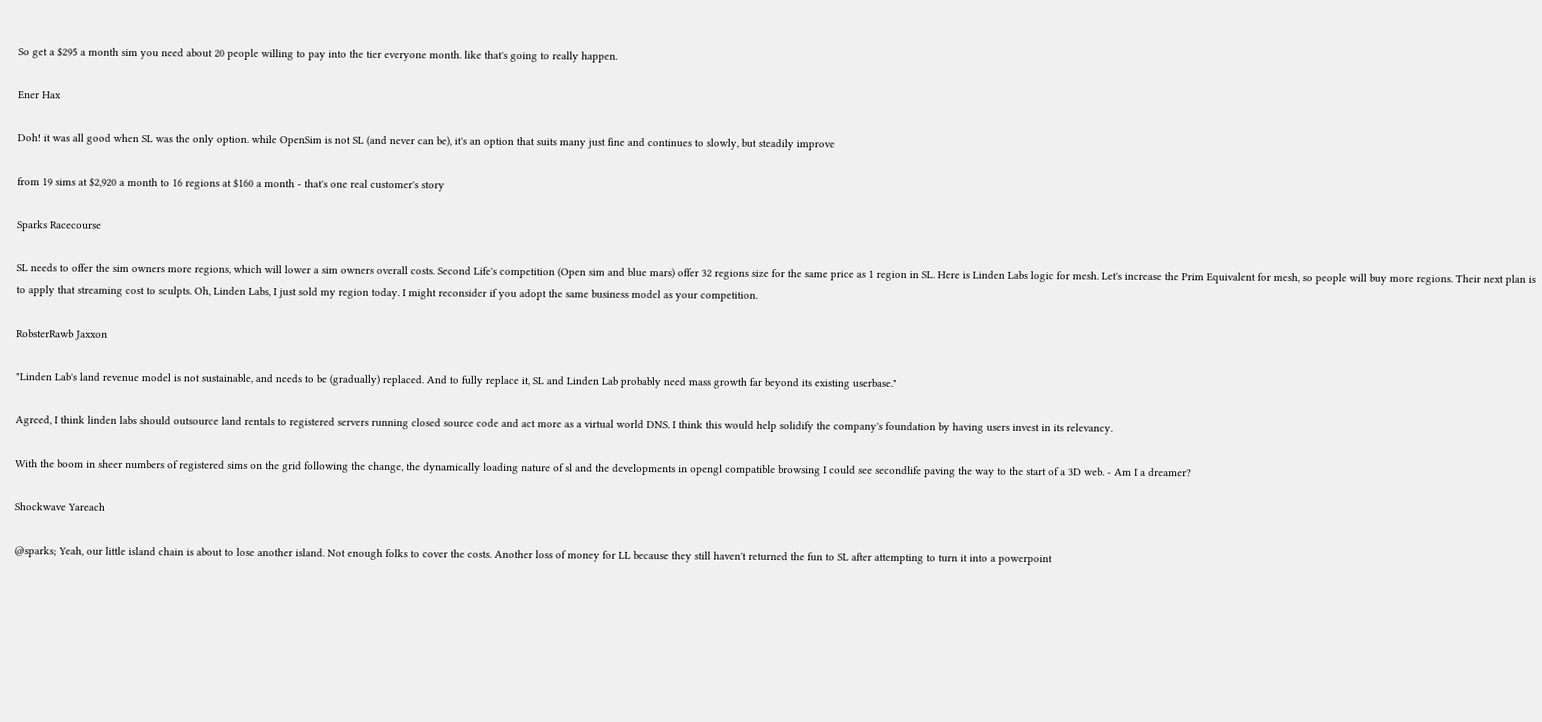So get a $295 a month sim you need about 20 people willing to pay into the tier everyone month. like that's going to really happen.

Ener Hax

Doh! it was all good when SL was the only option. while OpenSim is not SL (and never can be), it's an option that suits many just fine and continues to slowly, but steadily improve

from 19 sims at $2,920 a month to 16 regions at $160 a month - that's one real customer's story

Sparks Racecourse

SL needs to offer the sim owners more regions, which will lower a sim owners overall costs. Second Life's competition (Open sim and blue mars) offer 32 regions size for the same price as 1 region in SL. Here is Linden Labs logic for mesh. Let's increase the Prim Equivalent for mesh, so people will buy more regions. Their next plan is to apply that streaming cost to sculpts. Oh, Linden Labs, I just sold my region today. I might reconsider if you adopt the same business model as your competition.

RobsterRawb Jaxxon

"Linden Lab's land revenue model is not sustainable, and needs to be (gradually) replaced. And to fully replace it, SL and Linden Lab probably need mass growth far beyond its existing userbase."

Agreed, I think linden labs should outsource land rentals to registered servers running closed source code and act more as a virtual world DNS. I think this would help solidify the company's foundation by having users invest in its relevancy.

With the boom in sheer numbers of registered sims on the grid following the change, the dynamically loading nature of sl and the developments in opengl compatible browsing I could see secondlife paving the way to the start of a 3D web. - Am I a dreamer?

Shockwave Yareach

@sparks; Yeah, our little island chain is about to lose another island. Not enough folks to cover the costs. Another loss of money for LL because they still haven't returned the fun to SL after attempting to turn it into a powerpoint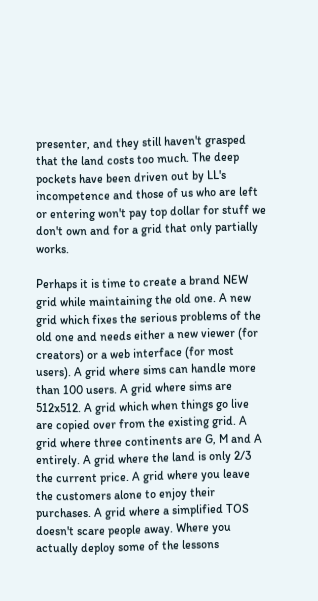presenter, and they still haven't grasped that the land costs too much. The deep pockets have been driven out by LL's incompetence and those of us who are left or entering won't pay top dollar for stuff we don't own and for a grid that only partially works.

Perhaps it is time to create a brand NEW grid while maintaining the old one. A new grid which fixes the serious problems of the old one and needs either a new viewer (for creators) or a web interface (for most users). A grid where sims can handle more than 100 users. A grid where sims are 512x512. A grid which when things go live are copied over from the existing grid. A grid where three continents are G, M and A entirely. A grid where the land is only 2/3 the current price. A grid where you leave the customers alone to enjoy their purchases. A grid where a simplified TOS doesn't scare people away. Where you actually deploy some of the lessons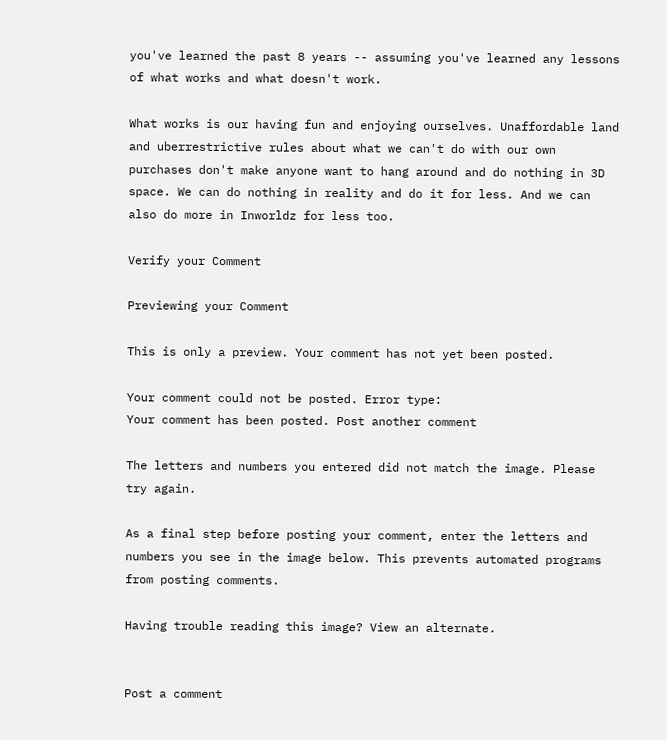you've learned the past 8 years -- assuming you've learned any lessons of what works and what doesn't work.

What works is our having fun and enjoying ourselves. Unaffordable land and uberrestrictive rules about what we can't do with our own purchases don't make anyone want to hang around and do nothing in 3D space. We can do nothing in reality and do it for less. And we can also do more in Inworldz for less too.

Verify your Comment

Previewing your Comment

This is only a preview. Your comment has not yet been posted.

Your comment could not be posted. Error type:
Your comment has been posted. Post another comment

The letters and numbers you entered did not match the image. Please try again.

As a final step before posting your comment, enter the letters and numbers you see in the image below. This prevents automated programs from posting comments.

Having trouble reading this image? View an alternate.


Post a comment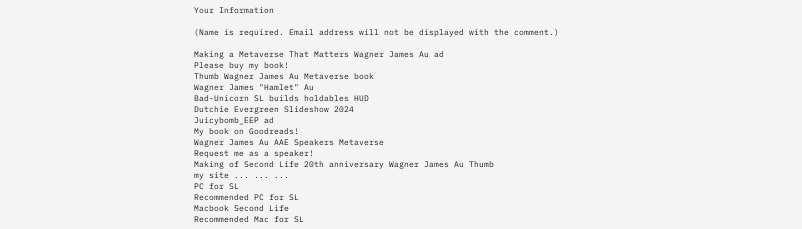Your Information

(Name is required. Email address will not be displayed with the comment.)

Making a Metaverse That Matters Wagner James Au ad
Please buy my book!
Thumb Wagner James Au Metaverse book
Wagner James "Hamlet" Au
Bad-Unicorn SL builds holdables HUD
Dutchie Evergreen Slideshow 2024
Juicybomb_EEP ad
My book on Goodreads!
Wagner James Au AAE Speakers Metaverse
Request me as a speaker!
Making of Second Life 20th anniversary Wagner James Au Thumb
my site ... ... ...
PC for SL
Recommended PC for SL
Macbook Second Life
Recommended Mac for SL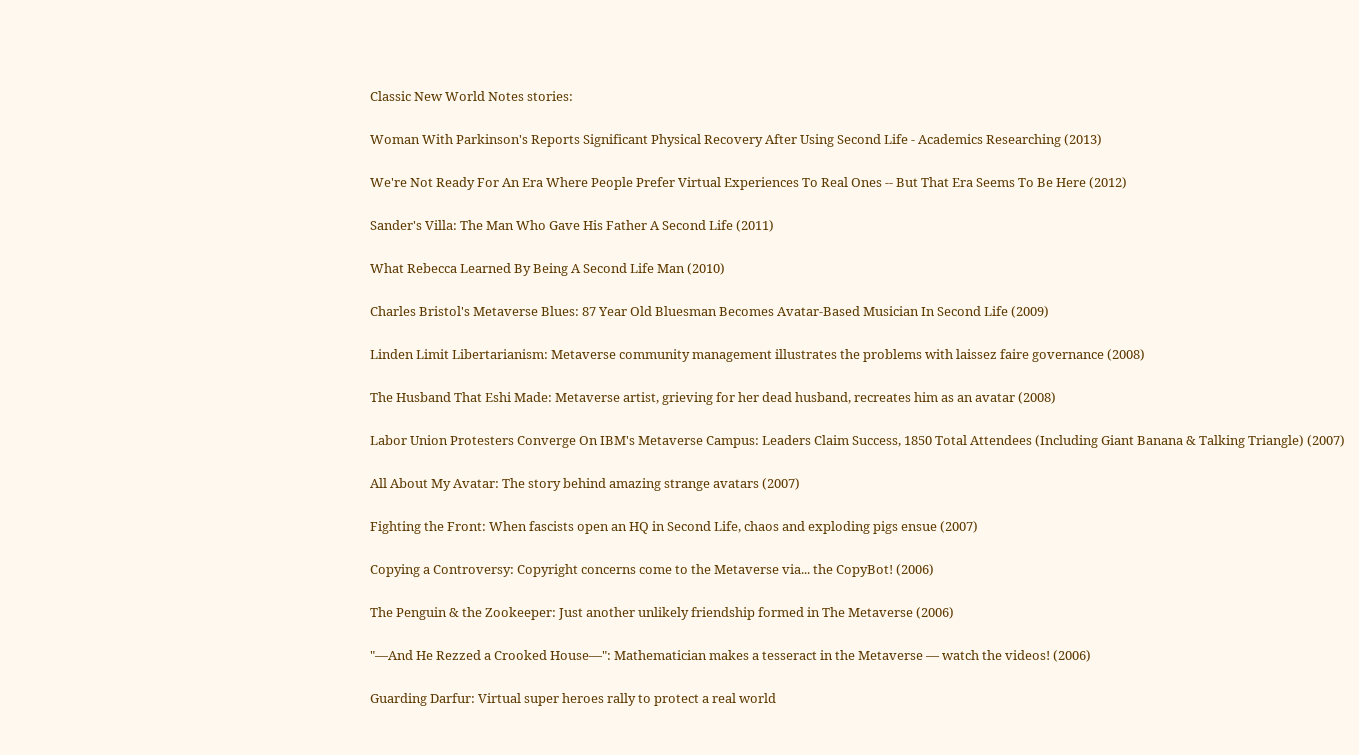Classic New World Notes stories:

Woman With Parkinson's Reports Significant Physical Recovery After Using Second Life - Academics Researching (2013)

We're Not Ready For An Era Where People Prefer Virtual Experiences To Real Ones -- But That Era Seems To Be Here (2012)

Sander's Villa: The Man Who Gave His Father A Second Life (2011)

What Rebecca Learned By Being A Second Life Man (2010)

Charles Bristol's Metaverse Blues: 87 Year Old Bluesman Becomes Avatar-Based Musician In Second Life (2009)

Linden Limit Libertarianism: Metaverse community management illustrates the problems with laissez faire governance (2008)

The Husband That Eshi Made: Metaverse artist, grieving for her dead husband, recreates him as an avatar (2008)

Labor Union Protesters Converge On IBM's Metaverse Campus: Leaders Claim Success, 1850 Total Attendees (Including Giant Banana & Talking Triangle) (2007)

All About My Avatar: The story behind amazing strange avatars (2007)

Fighting the Front: When fascists open an HQ in Second Life, chaos and exploding pigs ensue (2007)

Copying a Controversy: Copyright concerns come to the Metaverse via... the CopyBot! (2006)

The Penguin & the Zookeeper: Just another unlikely friendship formed in The Metaverse (2006)

"—And He Rezzed a Crooked House—": Mathematician makes a tesseract in the Metaverse — watch the videos! (2006)

Guarding Darfur: Virtual super heroes rally to protect a real world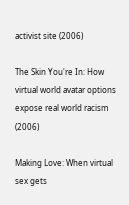activist site (2006)

The Skin You're In: How virtual world avatar options expose real world racism (2006)

Making Love: When virtual sex gets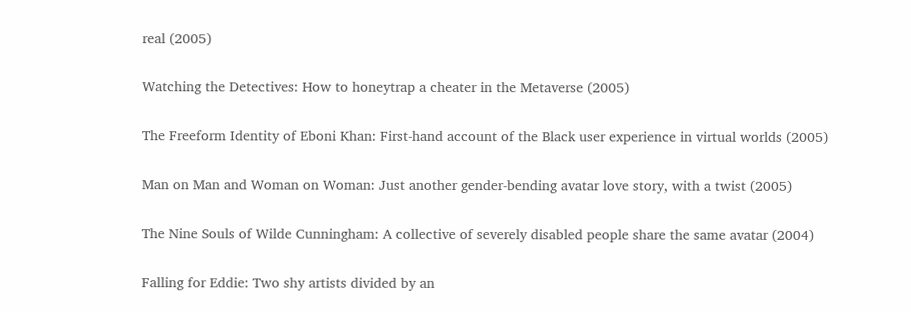real (2005)

Watching the Detectives: How to honeytrap a cheater in the Metaverse (2005)

The Freeform Identity of Eboni Khan: First-hand account of the Black user experience in virtual worlds (2005)

Man on Man and Woman on Woman: Just another gender-bending avatar love story, with a twist (2005)

The Nine Souls of Wilde Cunningham: A collective of severely disabled people share the same avatar (2004)

Falling for Eddie: Two shy artists divided by an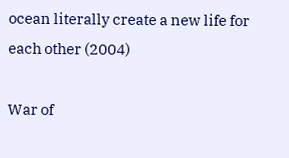ocean literally create a new life for each other (2004)

War of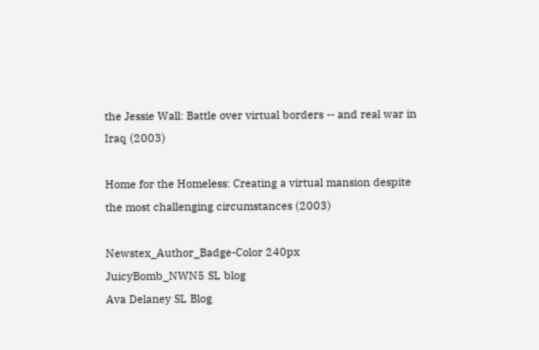the Jessie Wall: Battle over virtual borders -- and real war in Iraq (2003)

Home for the Homeless: Creating a virtual mansion despite the most challenging circumstances (2003)

Newstex_Author_Badge-Color 240px
JuicyBomb_NWN5 SL blog
Ava Delaney SL Blog